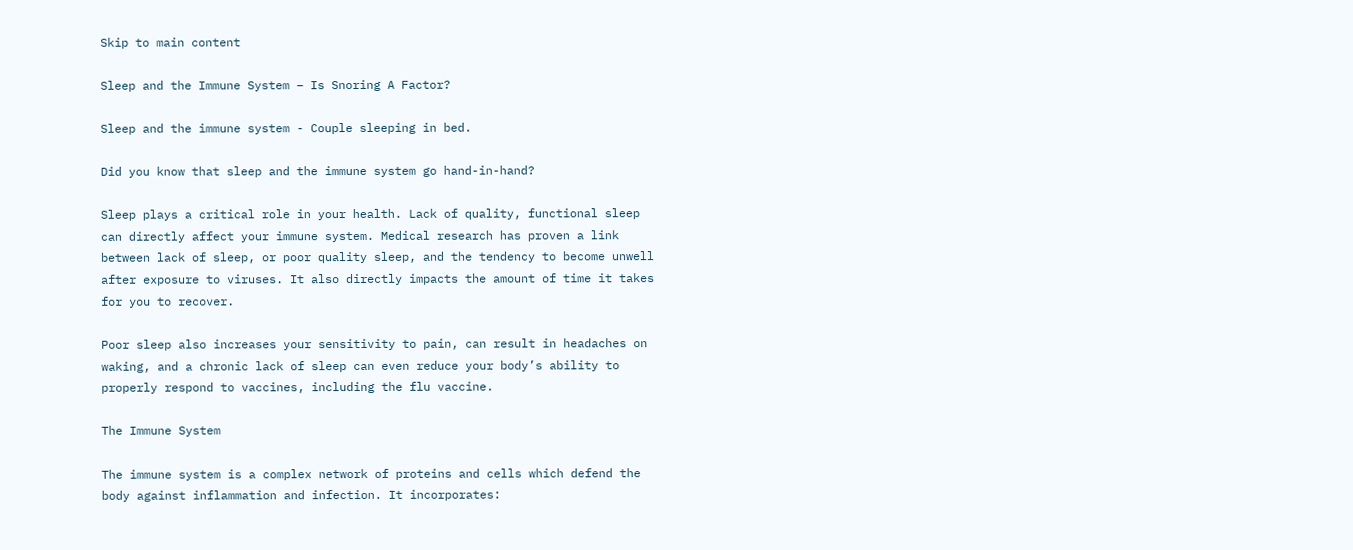Skip to main content

Sleep and the Immune System – Is Snoring A Factor?

Sleep and the immune system - Couple sleeping in bed.

Did you know that sleep and the immune system go hand-in-hand?

Sleep plays a critical role in your health. Lack of quality, functional sleep can directly affect your immune system. Medical research has proven a link between lack of sleep, or poor quality sleep, and the tendency to become unwell after exposure to viruses. It also directly impacts the amount of time it takes for you to recover.

Poor sleep also increases your sensitivity to pain, can result in headaches on waking, and a chronic lack of sleep can even reduce your body’s ability to properly respond to vaccines, including the flu vaccine.

The Immune System

The immune system is a complex network of proteins and cells which defend the body against inflammation and infection. It incorporates: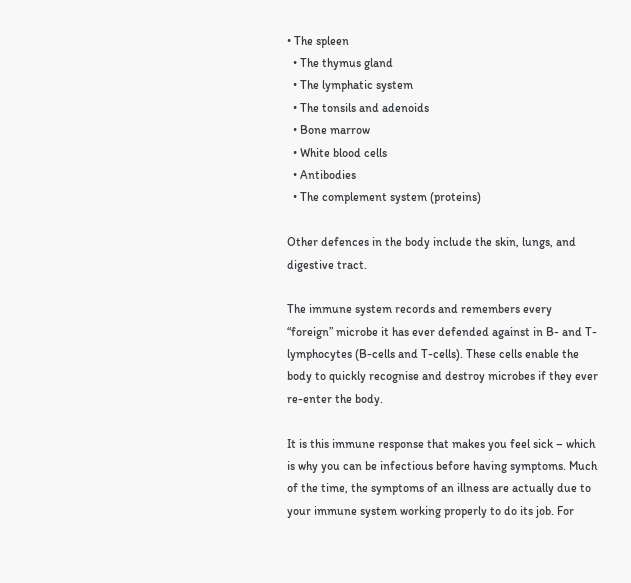• The spleen
  • The thymus gland
  • The lymphatic system
  • The tonsils and adenoids
  • Bone marrow
  • White blood cells
  • Antibodies
  • The complement system (proteins)

Other defences in the body include the skin, lungs, and digestive tract.

The immune system records and remembers every “foreign” microbe it has ever defended against in B- and T-lymphocytes (B-cells and T-cells). These cells enable the body to quickly recognise and destroy microbes if they ever re-enter the body.

It is this immune response that makes you feel sick – which is why you can be infectious before having symptoms. Much of the time, the symptoms of an illness are actually due to your immune system working properly to do its job. For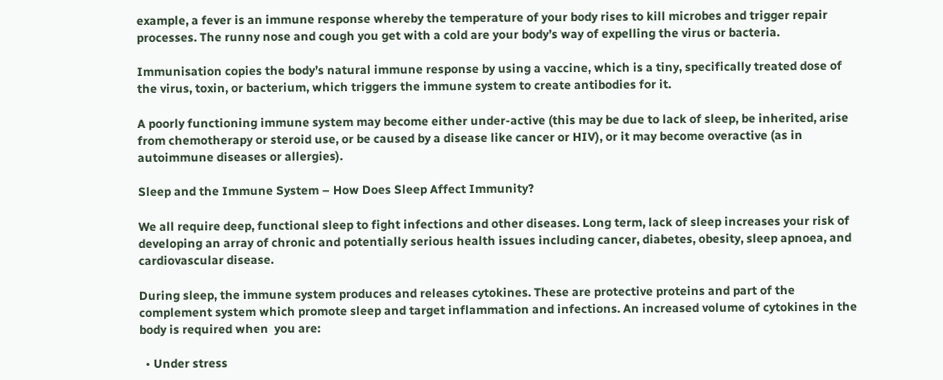example, a fever is an immune response whereby the temperature of your body rises to kill microbes and trigger repair processes. The runny nose and cough you get with a cold are your body’s way of expelling the virus or bacteria.

Immunisation copies the body’s natural immune response by using a vaccine, which is a tiny, specifically treated dose of the virus, toxin, or bacterium, which triggers the immune system to create antibodies for it.

A poorly functioning immune system may become either under-active (this may be due to lack of sleep, be inherited, arise from chemotherapy or steroid use, or be caused by a disease like cancer or HIV), or it may become overactive (as in autoimmune diseases or allergies).

Sleep and the Immune System – How Does Sleep Affect Immunity?

We all require deep, functional sleep to fight infections and other diseases. Long term, lack of sleep increases your risk of developing an array of chronic and potentially serious health issues including cancer, diabetes, obesity, sleep apnoea, and cardiovascular disease.

During sleep, the immune system produces and releases cytokines. These are protective proteins and part of the complement system which promote sleep and target inflammation and infections. An increased volume of cytokines in the body is required when  you are:

  • Under stress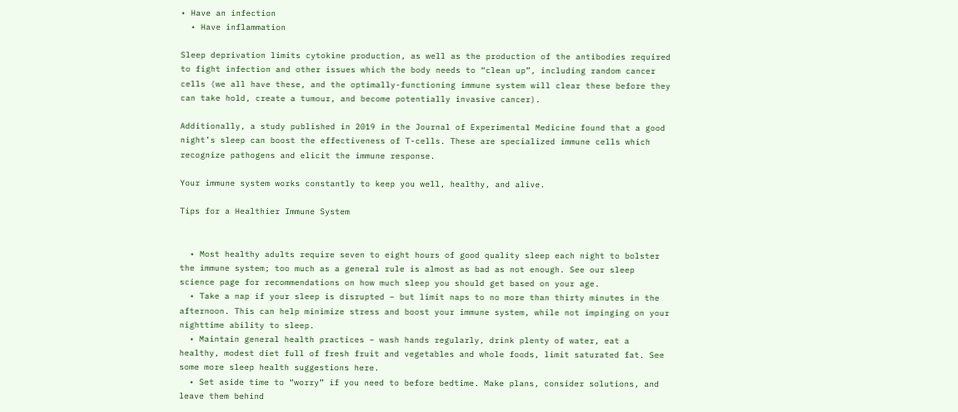• Have an infection
  • Have inflammation

Sleep deprivation limits cytokine production, as well as the production of the antibodies required to fight infection and other issues which the body needs to “clean up”, including random cancer cells (we all have these, and the optimally-functioning immune system will clear these before they can take hold, create a tumour, and become potentially invasive cancer).

Additionally, a study published in 2019 in the Journal of Experimental Medicine found that a good night’s sleep can boost the effectiveness of T-cells. These are specialized immune cells which recognize pathogens and elicit the immune response.

Your immune system works constantly to keep you well, healthy, and alive.

Tips for a Healthier Immune System


  • Most healthy adults require seven to eight hours of good quality sleep each night to bolster the immune system; too much as a general rule is almost as bad as not enough. See our sleep science page for recommendations on how much sleep you should get based on your age.
  • Take a nap if your sleep is disrupted – but limit naps to no more than thirty minutes in the afternoon. This can help minimize stress and boost your immune system, while not impinging on your nighttime ability to sleep.
  • Maintain general health practices – wash hands regularly, drink plenty of water, eat a healthy, modest diet full of fresh fruit and vegetables and whole foods, limit saturated fat. See some more sleep health suggestions here.
  • Set aside time to “worry” if you need to before bedtime. Make plans, consider solutions, and leave them behind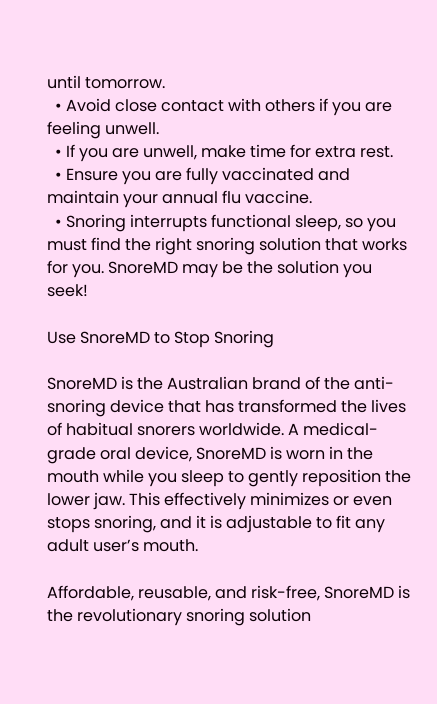until tomorrow.
  • Avoid close contact with others if you are feeling unwell.
  • If you are unwell, make time for extra rest.
  • Ensure you are fully vaccinated and maintain your annual flu vaccine.
  • Snoring interrupts functional sleep, so you must find the right snoring solution that works for you. SnoreMD may be the solution you seek!

Use SnoreMD to Stop Snoring

SnoreMD is the Australian brand of the anti-snoring device that has transformed the lives of habitual snorers worldwide. A medical-grade oral device, SnoreMD is worn in the mouth while you sleep to gently reposition the lower jaw. This effectively minimizes or even stops snoring, and it is adjustable to fit any adult user’s mouth.

Affordable, reusable, and risk-free, SnoreMD is the revolutionary snoring solution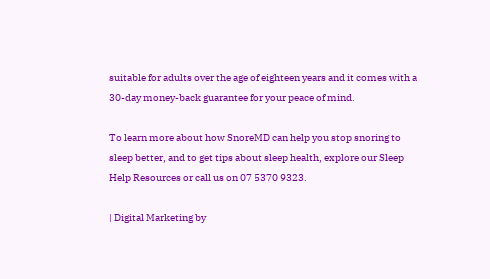suitable for adults over the age of eighteen years and it comes with a 30-day money-back guarantee for your peace of mind.

To learn more about how SnoreMD can help you stop snoring to sleep better, and to get tips about sleep health, explore our Sleep Help Resources or call us on 07 5370 9323.

| Digital Marketing by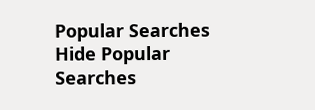Popular Searches Hide Popular Searches